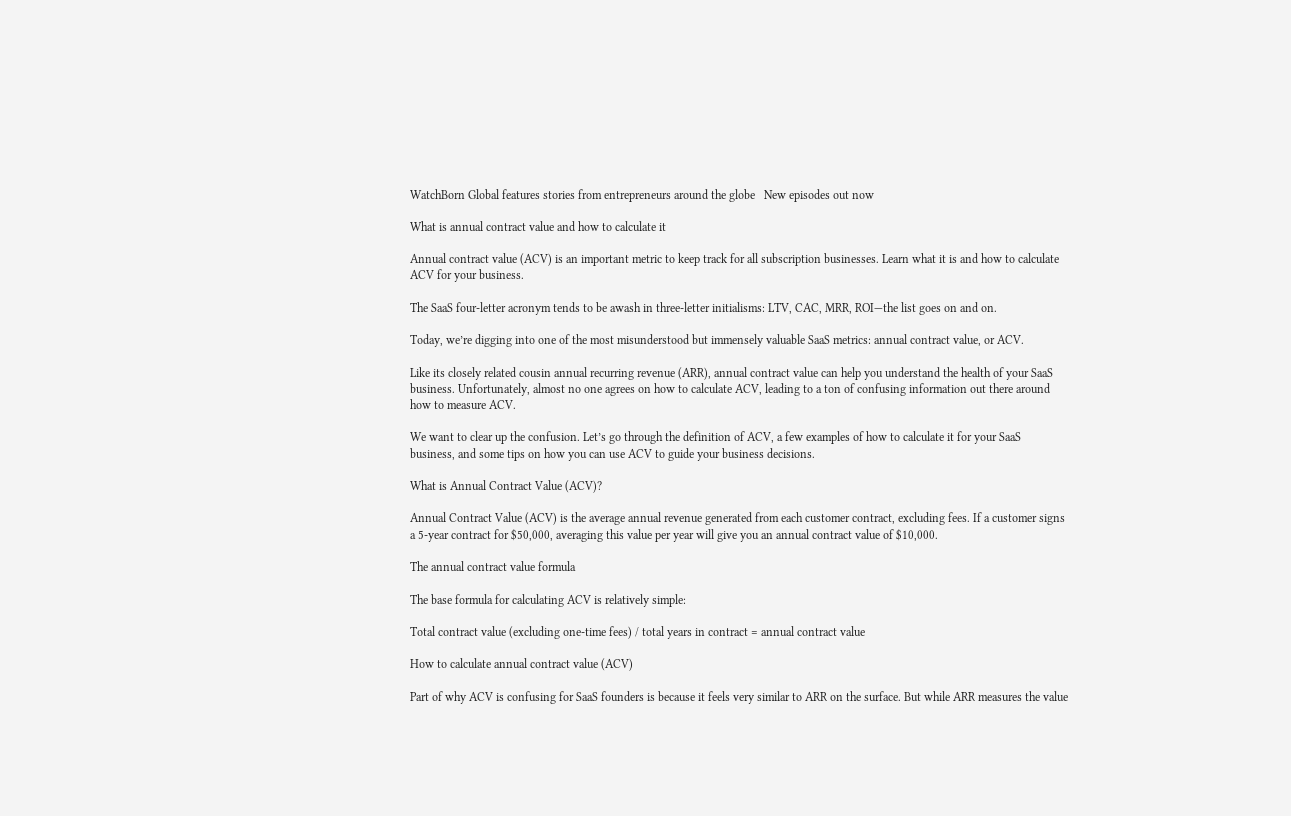WatchBorn Global features stories from entrepreneurs around the globe   New episodes out now

What is annual contract value and how to calculate it

Annual contract value (ACV) is an important metric to keep track for all subscription businesses. Learn what it is and how to calculate ACV for your business.

The SaaS four-letter acronym tends to be awash in three-letter initialisms: LTV, CAC, MRR, ROI—the list goes on and on.

Today, we’re digging into one of the most misunderstood but immensely valuable SaaS metrics: annual contract value, or ACV.

Like its closely related cousin annual recurring revenue (ARR), annual contract value can help you understand the health of your SaaS business. Unfortunately, almost no one agrees on how to calculate ACV, leading to a ton of confusing information out there around how to measure ACV.

We want to clear up the confusion. Let’s go through the definition of ACV, a few examples of how to calculate it for your SaaS business, and some tips on how you can use ACV to guide your business decisions.

What is Annual Contract Value (ACV)?

Annual Contract Value (ACV) is the average annual revenue generated from each customer contract, excluding fees. If a customer signs a 5-year contract for $50,000, averaging this value per year will give you an annual contract value of $10,000.

The annual contract value formula

The base formula for calculating ACV is relatively simple:

Total contract value (excluding one-time fees) / total years in contract = annual contract value

How to calculate annual contract value (ACV)

Part of why ACV is confusing for SaaS founders is because it feels very similar to ARR on the surface. But while ARR measures the value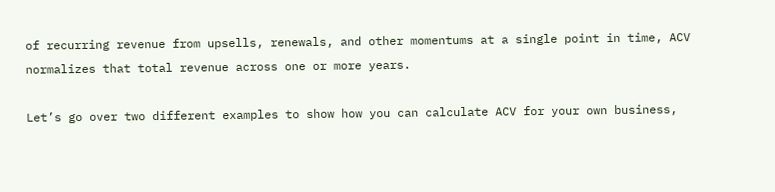of recurring revenue from upsells, renewals, and other momentums at a single point in time, ACV normalizes that total revenue across one or more years.

Let’s go over two different examples to show how you can calculate ACV for your own business,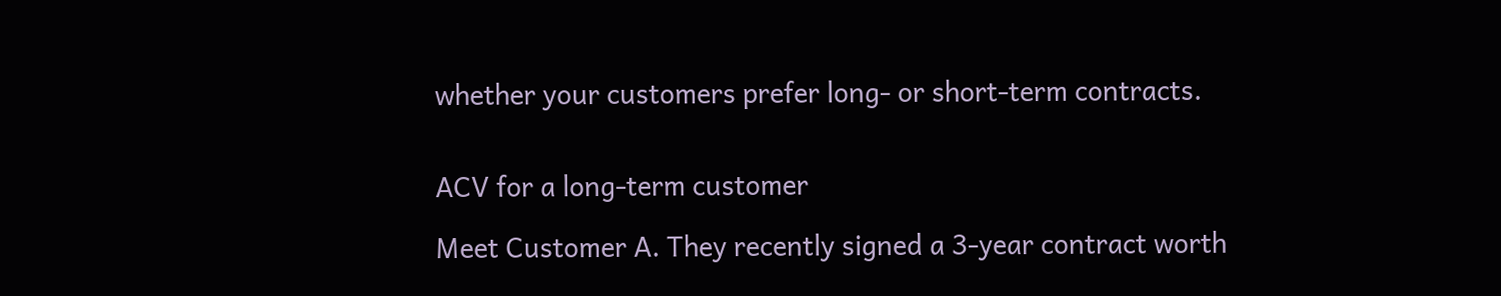whether your customers prefer long- or short-term contracts.


ACV for a long-term customer

Meet Customer A. They recently signed a 3-year contract worth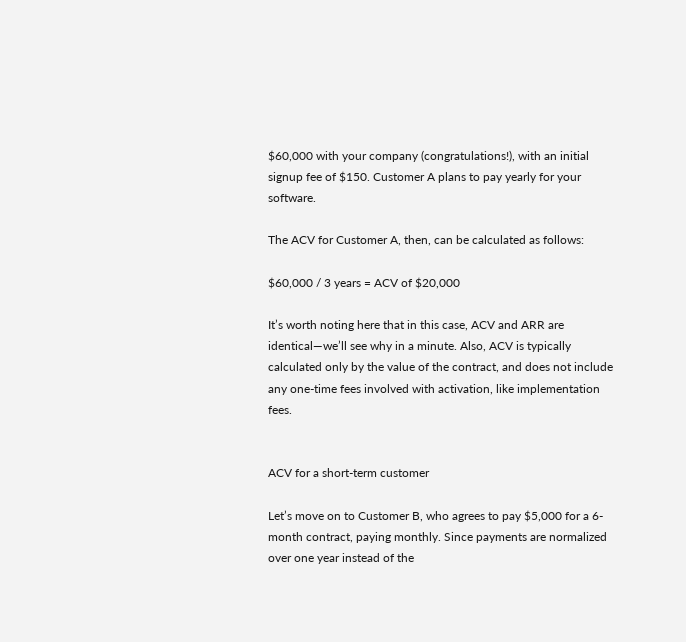$60,000 with your company (congratulations!), with an initial signup fee of $150. Customer A plans to pay yearly for your software.

The ACV for Customer A, then, can be calculated as follows:

$60,000 / 3 years = ACV of $20,000

It’s worth noting here that in this case, ACV and ARR are identical—we’ll see why in a minute. Also, ACV is typically calculated only by the value of the contract, and does not include any one-time fees involved with activation, like implementation fees.


ACV for a short-term customer

Let’s move on to Customer B, who agrees to pay $5,000 for a 6-month contract, paying monthly. Since payments are normalized over one year instead of the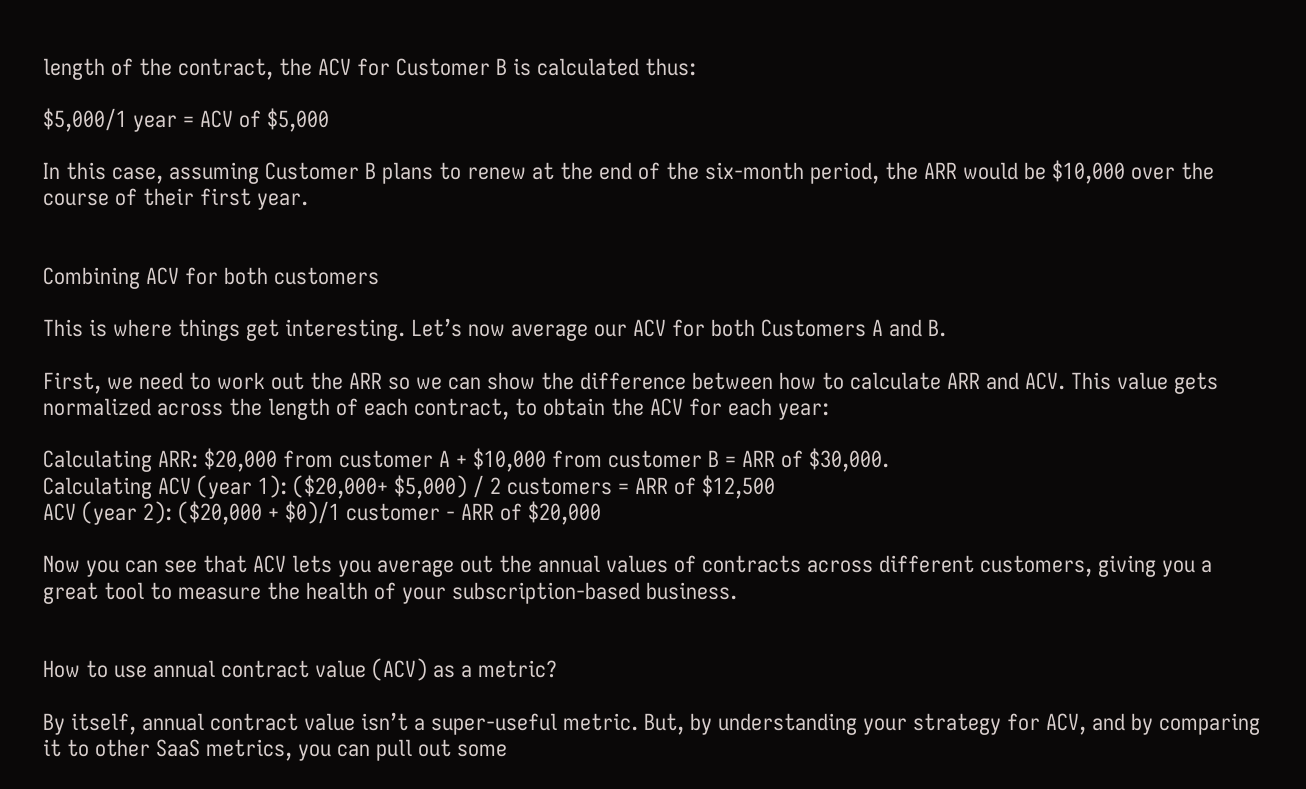length of the contract, the ACV for Customer B is calculated thus:

$5,000/1 year = ACV of $5,000

In this case, assuming Customer B plans to renew at the end of the six-month period, the ARR would be $10,000 over the course of their first year.


Combining ACV for both customers

This is where things get interesting. Let’s now average our ACV for both Customers A and B.

First, we need to work out the ARR so we can show the difference between how to calculate ARR and ACV. This value gets normalized across the length of each contract, to obtain the ACV for each year:

Calculating ARR: $20,000 from customer A + $10,000 from customer B = ARR of $30,000.
Calculating ACV (year 1): ($20,000+ $5,000) / 2 customers = ARR of $12,500
ACV (year 2): ($20,000 + $0)/1 customer - ARR of $20,000

Now you can see that ACV lets you average out the annual values of contracts across different customers, giving you a great tool to measure the health of your subscription-based business.


How to use annual contract value (ACV) as a metric?

By itself, annual contract value isn’t a super-useful metric. But, by understanding your strategy for ACV, and by comparing it to other SaaS metrics, you can pull out some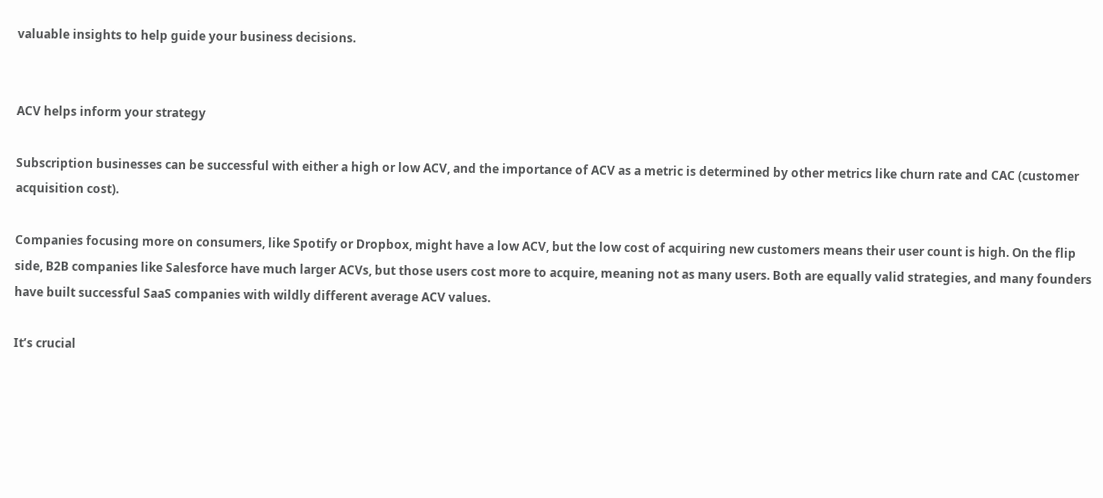valuable insights to help guide your business decisions.


ACV helps inform your strategy

Subscription businesses can be successful with either a high or low ACV, and the importance of ACV as a metric is determined by other metrics like churn rate and CAC (customer acquisition cost).

Companies focusing more on consumers, like Spotify or Dropbox, might have a low ACV, but the low cost of acquiring new customers means their user count is high. On the flip side, B2B companies like Salesforce have much larger ACVs, but those users cost more to acquire, meaning not as many users. Both are equally valid strategies, and many founders have built successful SaaS companies with wildly different average ACV values.

It’s crucial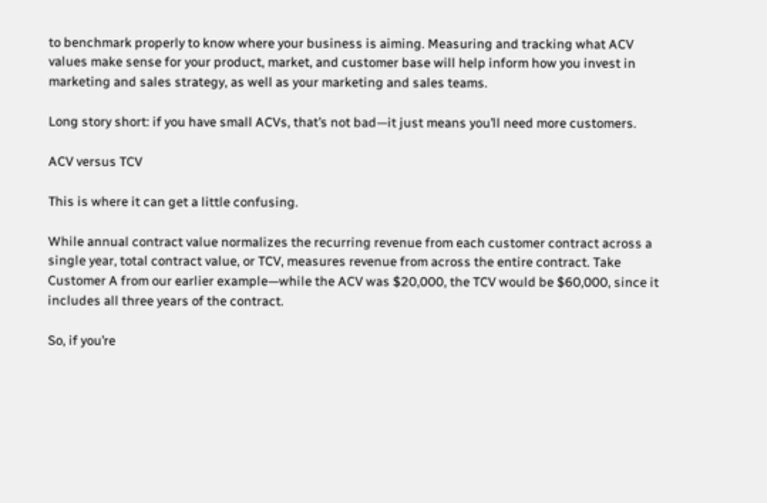to benchmark properly to know where your business is aiming. Measuring and tracking what ACV values make sense for your product, market, and customer base will help inform how you invest in marketing and sales strategy, as well as your marketing and sales teams.

Long story short: if you have small ACVs, that’s not bad—it just means you’ll need more customers.

ACV versus TCV

This is where it can get a little confusing.

While annual contract value normalizes the recurring revenue from each customer contract across a single year, total contract value, or TCV, measures revenue from across the entire contract. Take Customer A from our earlier example—while the ACV was $20,000, the TCV would be $60,000, since it includes all three years of the contract.

So, if you’re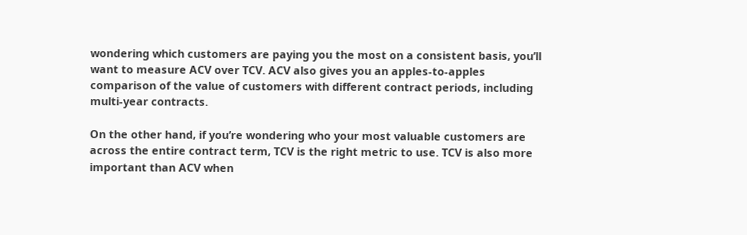wondering which customers are paying you the most on a consistent basis, you’ll want to measure ACV over TCV. ACV also gives you an apples-to-apples comparison of the value of customers with different contract periods, including multi-year contracts.

On the other hand, if you’re wondering who your most valuable customers are across the entire contract term, TCV is the right metric to use. TCV is also more important than ACV when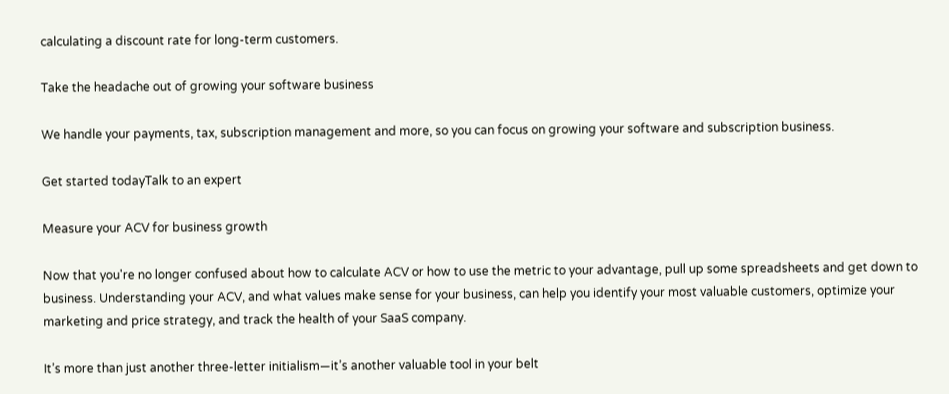calculating a discount rate for long-term customers.

Take the headache out of growing your software business

We handle your payments, tax, subscription management and more, so you can focus on growing your software and subscription business.

Get started todayTalk to an expert

Measure your ACV for business growth

Now that you're no longer confused about how to calculate ACV or how to use the metric to your advantage, pull up some spreadsheets and get down to business. Understanding your ACV, and what values make sense for your business, can help you identify your most valuable customers, optimize your marketing and price strategy, and track the health of your SaaS company.

It’s more than just another three-letter initialism—it’s another valuable tool in your belt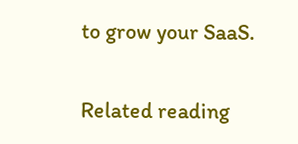to grow your SaaS.

Related reading